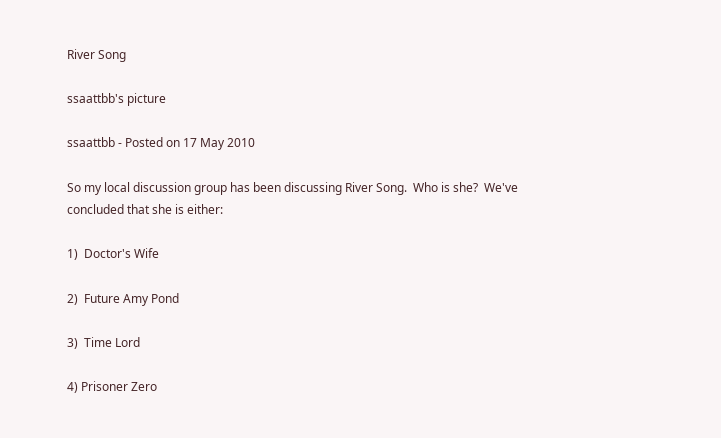River Song

ssaattbb's picture

ssaattbb - Posted on 17 May 2010

So my local discussion group has been discussing River Song.  Who is she?  We've concluded that she is either:

1)  Doctor's Wife

2)  Future Amy Pond

3)  Time Lord

4) Prisoner Zero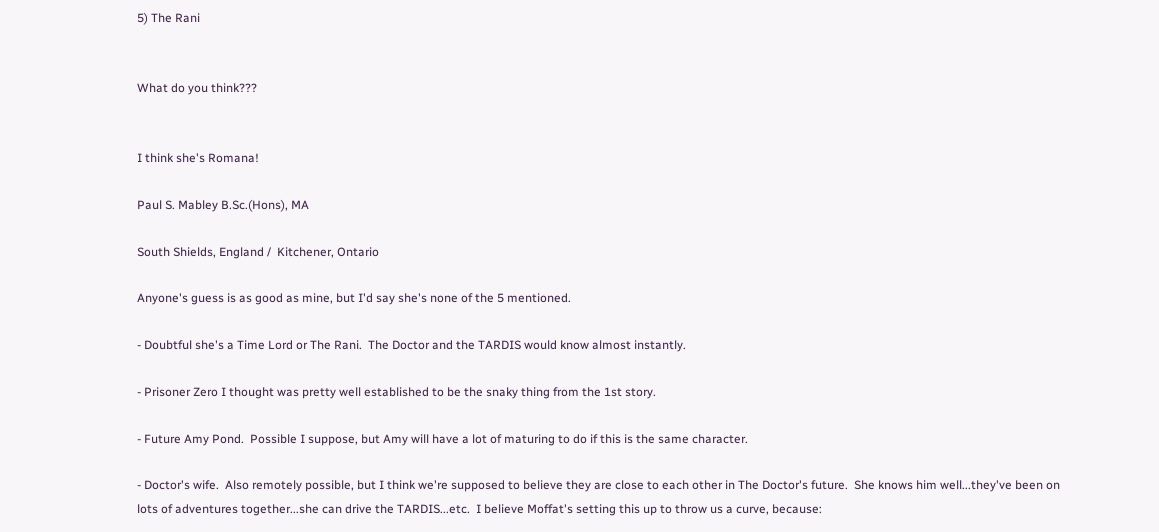5) The Rani


What do you think???


I think she's Romana!

Paul S. Mabley B.Sc.(Hons), MA

South Shields, England /  Kitchener, Ontario

Anyone's guess is as good as mine, but I'd say she's none of the 5 mentioned.

- Doubtful she's a Time Lord or The Rani.  The Doctor and the TARDIS would know almost instantly.

- Prisoner Zero I thought was pretty well established to be the snaky thing from the 1st story.

- Future Amy Pond.  Possible I suppose, but Amy will have a lot of maturing to do if this is the same character.

- Doctor's wife.  Also remotely possible, but I think we're supposed to believe they are close to each other in The Doctor's future.  She knows him well...they've been on lots of adventures together...she can drive the TARDIS...etc.  I believe Moffat's setting this up to throw us a curve, because: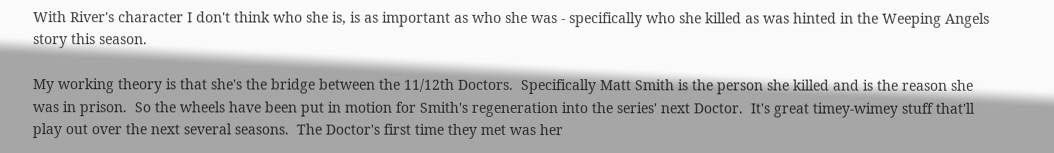With River's character I don't think who she is, is as important as who she was - specifically who she killed as was hinted in the Weeping Angels story this season.

My working theory is that she's the bridge between the 11/12th Doctors.  Specifically Matt Smith is the person she killed and is the reason she was in prison.  So the wheels have been put in motion for Smith's regeneration into the series' next Doctor.  It's great timey-wimey stuff that'll play out over the next several seasons.  The Doctor's first time they met was her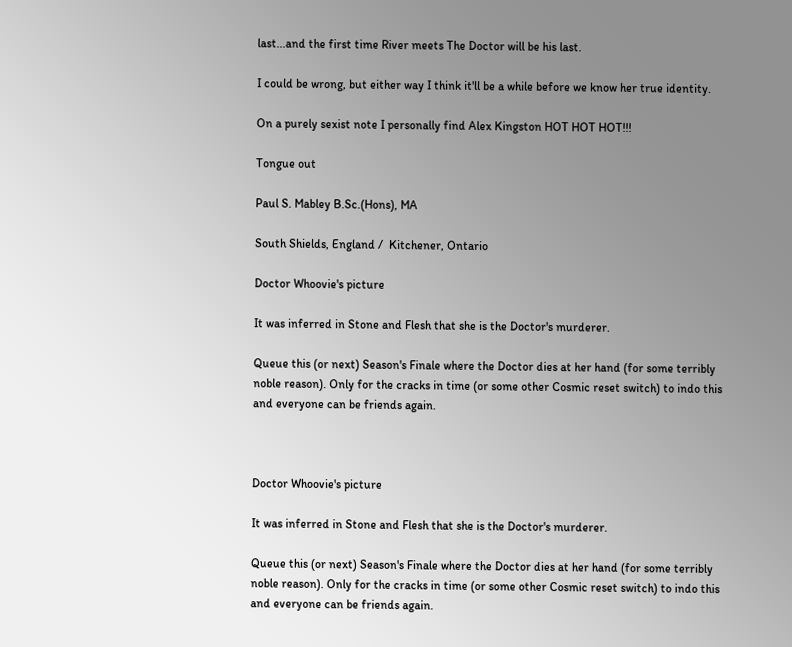last...and the first time River meets The Doctor will be his last.

I could be wrong, but either way I think it'll be a while before we know her true identity.

On a purely sexist note I personally find Alex Kingston HOT HOT HOT!!!

Tongue out

Paul S. Mabley B.Sc.(Hons), MA

South Shields, England /  Kitchener, Ontario

Doctor Whoovie's picture

It was inferred in Stone and Flesh that she is the Doctor's murderer.

Queue this (or next) Season's Finale where the Doctor dies at her hand (for some terribly noble reason). Only for the cracks in time (or some other Cosmic reset switch) to indo this and everyone can be friends again.



Doctor Whoovie's picture

It was inferred in Stone and Flesh that she is the Doctor's murderer.

Queue this (or next) Season's Finale where the Doctor dies at her hand (for some terribly noble reason). Only for the cracks in time (or some other Cosmic reset switch) to indo this and everyone can be friends again.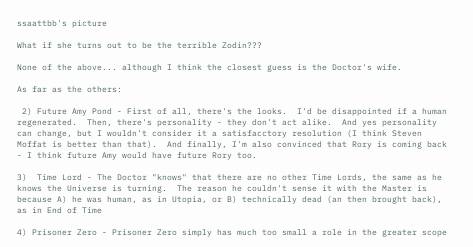ssaattbb's picture

What if she turns out to be the terrible Zodin???

None of the above... although I think the closest guess is the Doctor's wife.

As far as the others:

 2) Future Amy Pond - First of all, there's the looks.  I'd be disappointed if a human regenerated.  Then, there's personality - they don't act alike.  And yes personality can change, but I wouldn't consider it a satisfacctory resolution (I think Steven Moffat is better than that).  And finally, I'm also convinced that Rory is coming back - I think future Amy would have future Rory too.

3)  Time Lord - The Doctor "knows" that there are no other Time Lords, the same as he knows the Universe is turning.  The reason he couldn't sense it with the Master is because A) he was human, as in Utopia, or B) technically dead (an then brought back), as in End of Time

4) Prisoner Zero - Prisoner Zero simply has much too small a role in the greater scope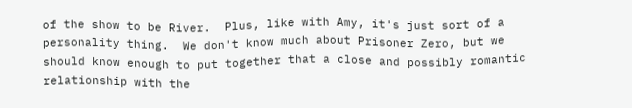of the show to be River.  Plus, like with Amy, it's just sort of a personality thing.  We don't know much about Prisoner Zero, but we should know enough to put together that a close and possibly romantic relationship with the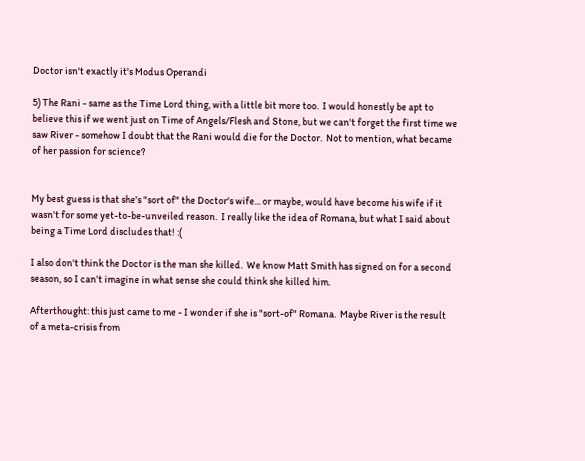Doctor isn't exactly it's Modus Operandi

5) The Rani - same as the Time Lord thing, with a little bit more too.  I would honestly be apt to believe this if we went just on Time of Angels/Flesh and Stone, but we can't forget the first time we saw River - somehow I doubt that the Rani would die for the Doctor.  Not to mention, what became of her passion for science?


My best guess is that she's "sort of" the Doctor's wife... or maybe, would have become his wife if it wasn't for some yet-to-be-unveiled reason.  I really like the idea of Romana, but what I said about being a Time Lord discludes that! :(

I also don't think the Doctor is the man she killed.  We know Matt Smith has signed on for a second season, so I can't imagine in what sense she could think she killed him.

Afterthought: this just came to me - I wonder if she is "sort-of" Romana.  Maybe River is the result of a meta-crisis from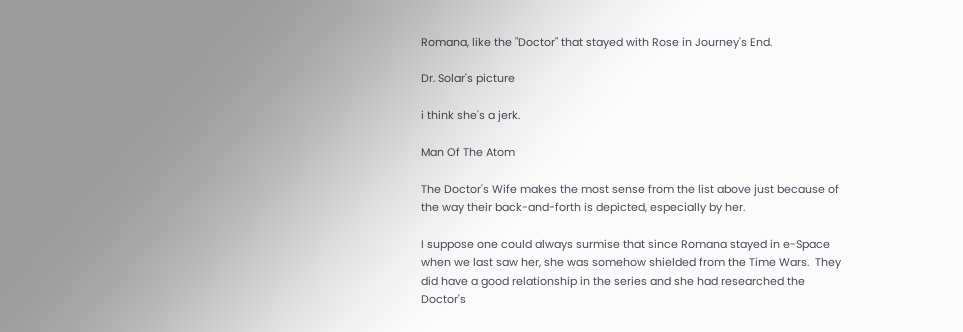Romana, like the "Doctor" that stayed with Rose in Journey's End.

Dr. Solar's picture

i think she's a jerk.

Man Of The Atom

The Doctor's Wife makes the most sense from the list above just because of the way their back-and-forth is depicted, especially by her.

I suppose one could always surmise that since Romana stayed in e-Space when we last saw her, she was somehow shielded from the Time Wars.  They did have a good relationship in the series and she had researched the Doctor's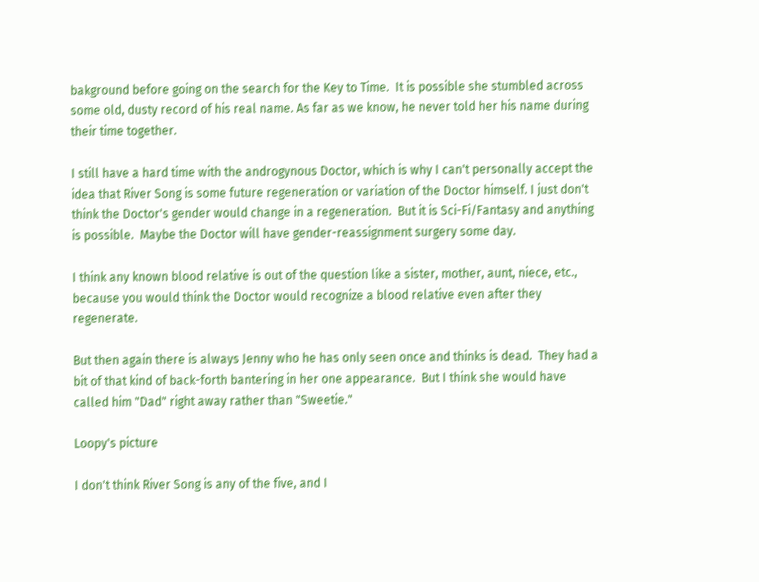bakground before going on the search for the Key to Time.  It is possible she stumbled across some old, dusty record of his real name. As far as we know, he never told her his name during their time together.

I still have a hard time with the androgynous Doctor, which is why I can't personally accept the idea that River Song is some future regeneration or variation of the Doctor himself. I just don't think the Doctor's gender would change in a regeneration.  But it is Sci-Fi/Fantasy and anything is possible.  Maybe the Doctor will have gender-reassignment surgery some day.

I think any known blood relative is out of the question like a sister, mother, aunt, niece, etc., because you would think the Doctor would recognize a blood relative even after they regenerate.

But then again there is always Jenny who he has only seen once and thinks is dead.  They had a bit of that kind of back-forth bantering in her one appearance.  But I think she would have called him "Dad" right away rather than "Sweetie."

Loopy's picture

I don't think River Song is any of the five, and I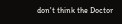don't think the Doctor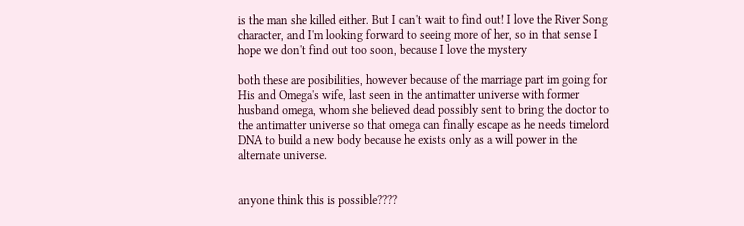is the man she killed either. But I can't wait to find out! I love the River Song character, and I'm looking forward to seeing more of her, so in that sense I hope we don't find out too soon, because I love the mystery

both these are posibilities, however because of the marriage part im going for His and Omega's wife, last seen in the antimatter universe with former husband omega, whom she believed dead possibly sent to bring the doctor to the antimatter universe so that omega can finally escape as he needs timelord DNA to build a new body because he exists only as a will power in the alternate universe.


anyone think this is possible????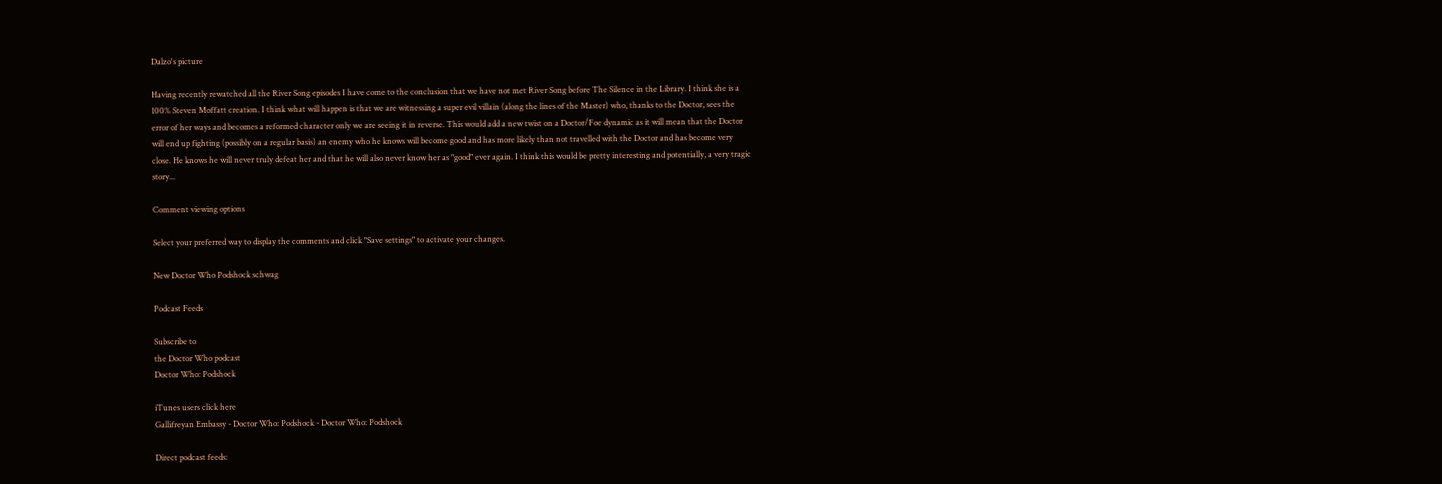Dalzo's picture

Having recently rewatched all the River Song episodes I have come to the conclusion that we have not met River Song before The Silence in the Library. I think she is a 100% Steven Moffatt creation. I think what will happen is that we are witnessing a super evil villain (along the lines of the Master) who, thanks to the Doctor, sees the error of her ways and becomes a reformed character only we are seeing it in reverse. This would add a new twist on a Doctor/Foe dynamic as it will mean that the Doctor will end up fighting (possibly on a regular basis) an enemy who he knows will become good and has more likely than not travelled with the Doctor and has become very close. He knows he will never truly defeat her and that he will also never know her as "good" ever again. I think this would be pretty interesting and potentially, a very tragic story...

Comment viewing options

Select your preferred way to display the comments and click "Save settings" to activate your changes.

New Doctor Who Podshock schwag

Podcast Feeds

Subscribe to
the Doctor Who podcast
Doctor Who: Podshock

iTunes users click here
Gallifreyan Embassy - Doctor Who: Podshock - Doctor Who: Podshock

Direct podcast feeds: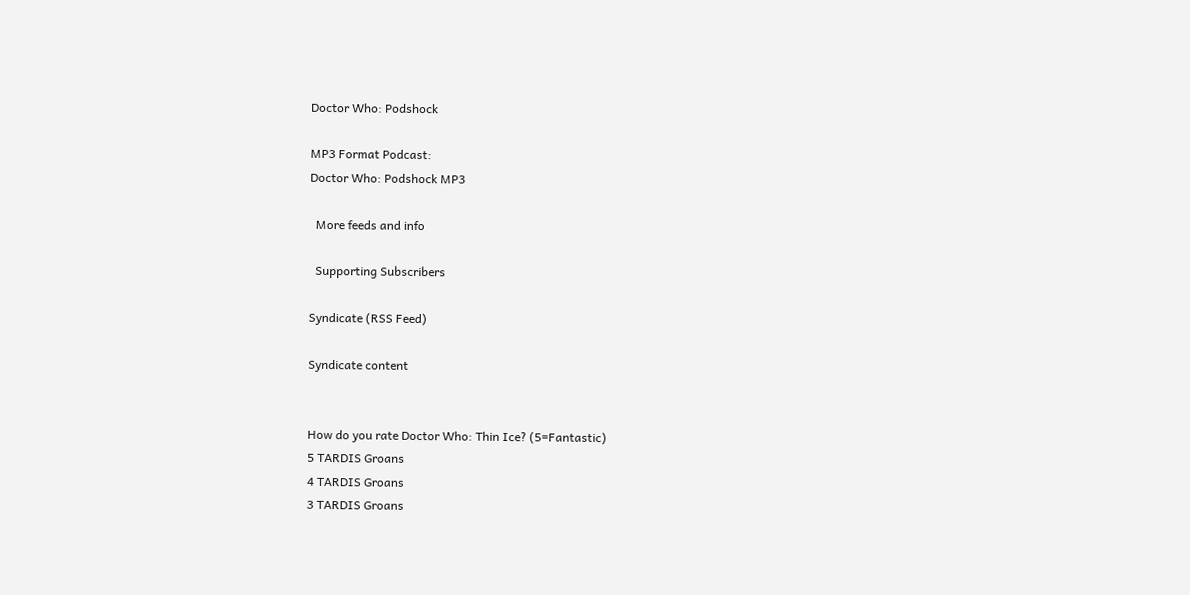Doctor Who: Podshock

MP3 Format Podcast:
Doctor Who: Podshock MP3

  More feeds and info

  Supporting Subscribers

Syndicate (RSS Feed)

Syndicate content


How do you rate Doctor Who: Thin Ice? (5=Fantastic)
5 TARDIS Groans
4 TARDIS Groans
3 TARDIS Groans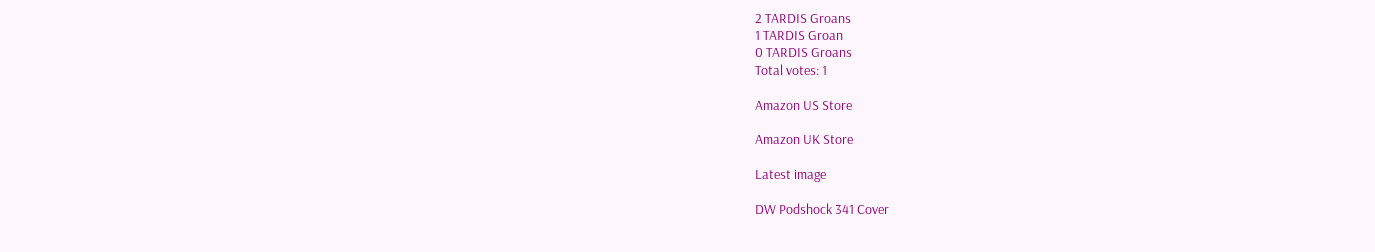2 TARDIS Groans
1 TARDIS Groan
0 TARDIS Groans
Total votes: 1

Amazon US Store

Amazon UK Store

Latest image

DW Podshock 341 Cover